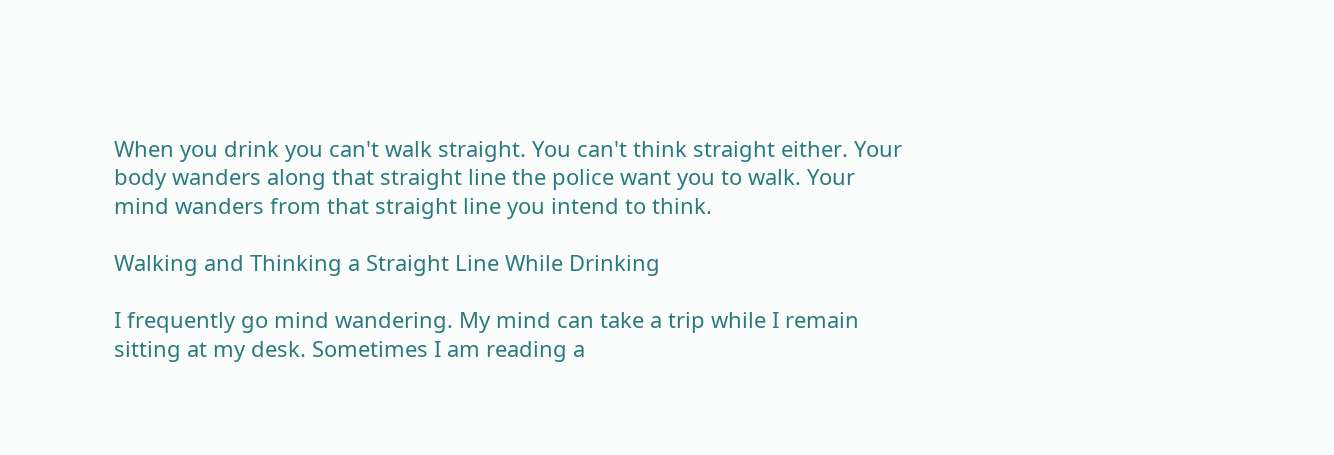When you drink you can't walk straight. You can't think straight either. Your body wanders along that straight line the police want you to walk. Your mind wanders from that straight line you intend to think.

Walking and Thinking a Straight Line While Drinking

I frequently go mind wandering. My mind can take a trip while I remain sitting at my desk. Sometimes I am reading a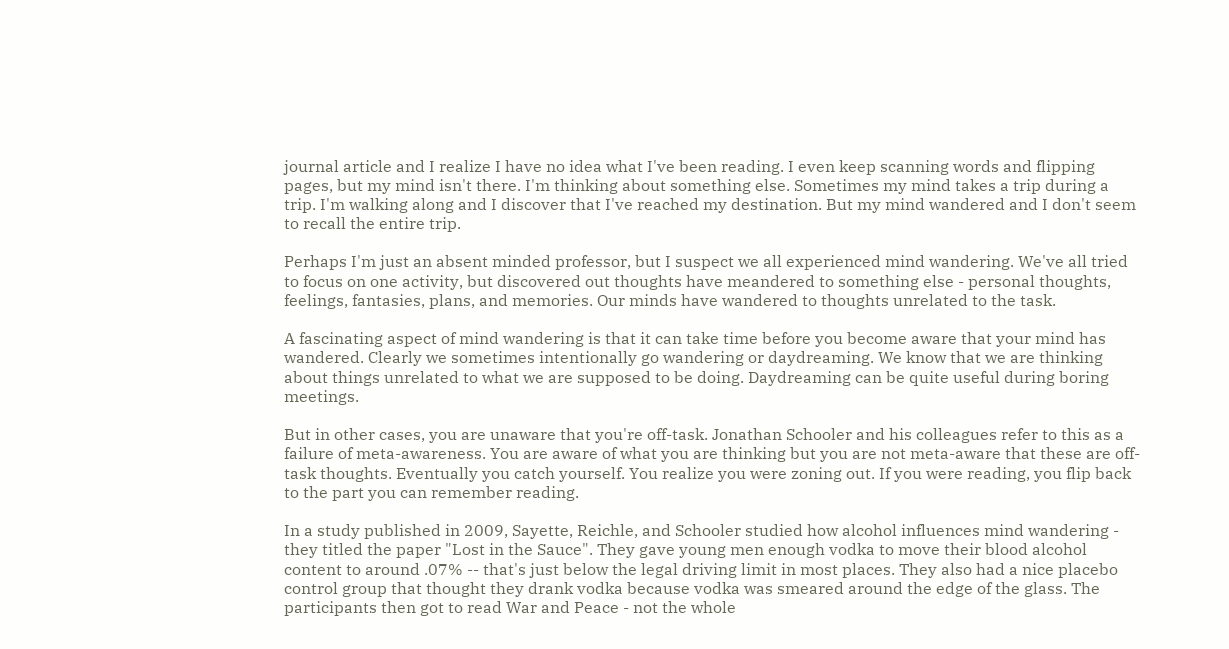journal article and I realize I have no idea what I've been reading. I even keep scanning words and flipping pages, but my mind isn't there. I'm thinking about something else. Sometimes my mind takes a trip during a trip. I'm walking along and I discover that I've reached my destination. But my mind wandered and I don't seem to recall the entire trip.

Perhaps I'm just an absent minded professor, but I suspect we all experienced mind wandering. We've all tried to focus on one activity, but discovered out thoughts have meandered to something else - personal thoughts, feelings, fantasies, plans, and memories. Our minds have wandered to thoughts unrelated to the task.

A fascinating aspect of mind wandering is that it can take time before you become aware that your mind has wandered. Clearly we sometimes intentionally go wandering or daydreaming. We know that we are thinking about things unrelated to what we are supposed to be doing. Daydreaming can be quite useful during boring meetings.

But in other cases, you are unaware that you're off-task. Jonathan Schooler and his colleagues refer to this as a failure of meta-awareness. You are aware of what you are thinking but you are not meta-aware that these are off-task thoughts. Eventually you catch yourself. You realize you were zoning out. If you were reading, you flip back to the part you can remember reading.

In a study published in 2009, Sayette, Reichle, and Schooler studied how alcohol influences mind wandering - they titled the paper "Lost in the Sauce". They gave young men enough vodka to move their blood alcohol content to around .07% -- that's just below the legal driving limit in most places. They also had a nice placebo control group that thought they drank vodka because vodka was smeared around the edge of the glass. The participants then got to read War and Peace - not the whole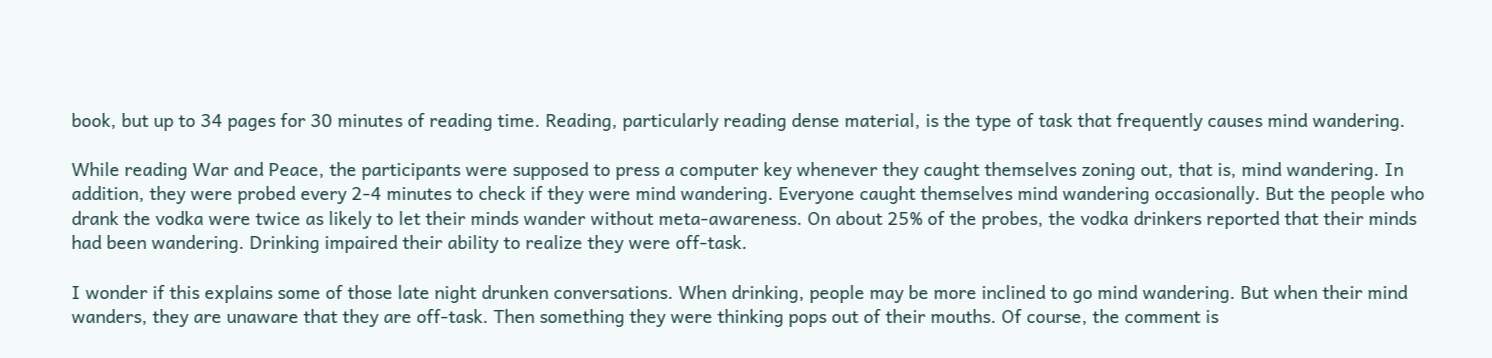book, but up to 34 pages for 30 minutes of reading time. Reading, particularly reading dense material, is the type of task that frequently causes mind wandering.

While reading War and Peace, the participants were supposed to press a computer key whenever they caught themselves zoning out, that is, mind wandering. In addition, they were probed every 2-4 minutes to check if they were mind wandering. Everyone caught themselves mind wandering occasionally. But the people who drank the vodka were twice as likely to let their minds wander without meta-awareness. On about 25% of the probes, the vodka drinkers reported that their minds had been wandering. Drinking impaired their ability to realize they were off-task.

I wonder if this explains some of those late night drunken conversations. When drinking, people may be more inclined to go mind wandering. But when their mind wanders, they are unaware that they are off-task. Then something they were thinking pops out of their mouths. Of course, the comment is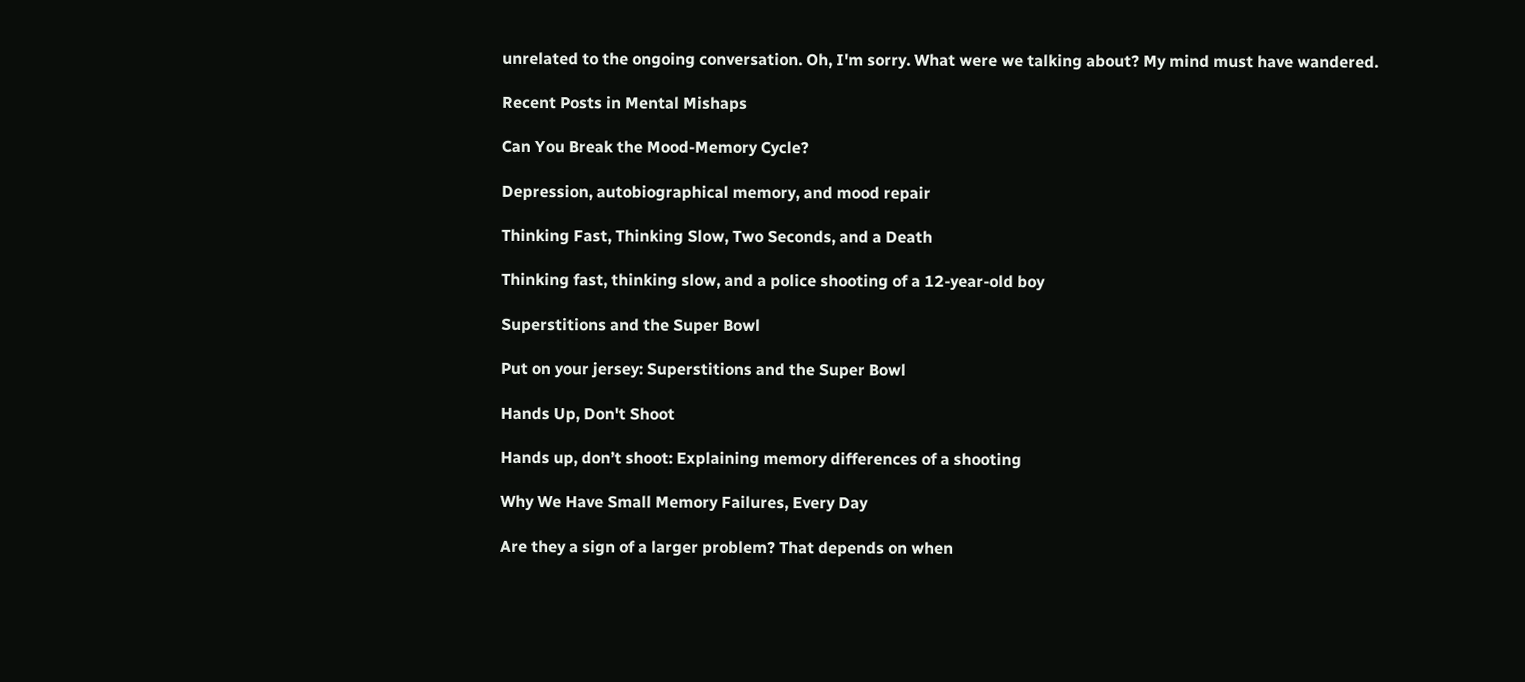unrelated to the ongoing conversation. Oh, I'm sorry. What were we talking about? My mind must have wandered.

Recent Posts in Mental Mishaps

Can You Break the Mood-Memory Cycle?

Depression, autobiographical memory, and mood repair

Thinking Fast, Thinking Slow, Two Seconds, and a Death

Thinking fast, thinking slow, and a police shooting of a 12-year-old boy

Superstitions and the Super Bowl

Put on your jersey: Superstitions and the Super Bowl

Hands Up, Don't Shoot

Hands up, don’t shoot: Explaining memory differences of a shooting

Why We Have Small Memory Failures, Every Day

Are they a sign of a larger problem? That depends on when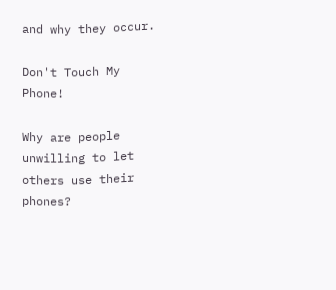and why they occur.

Don't Touch My Phone!

Why are people unwilling to let others use their phones?